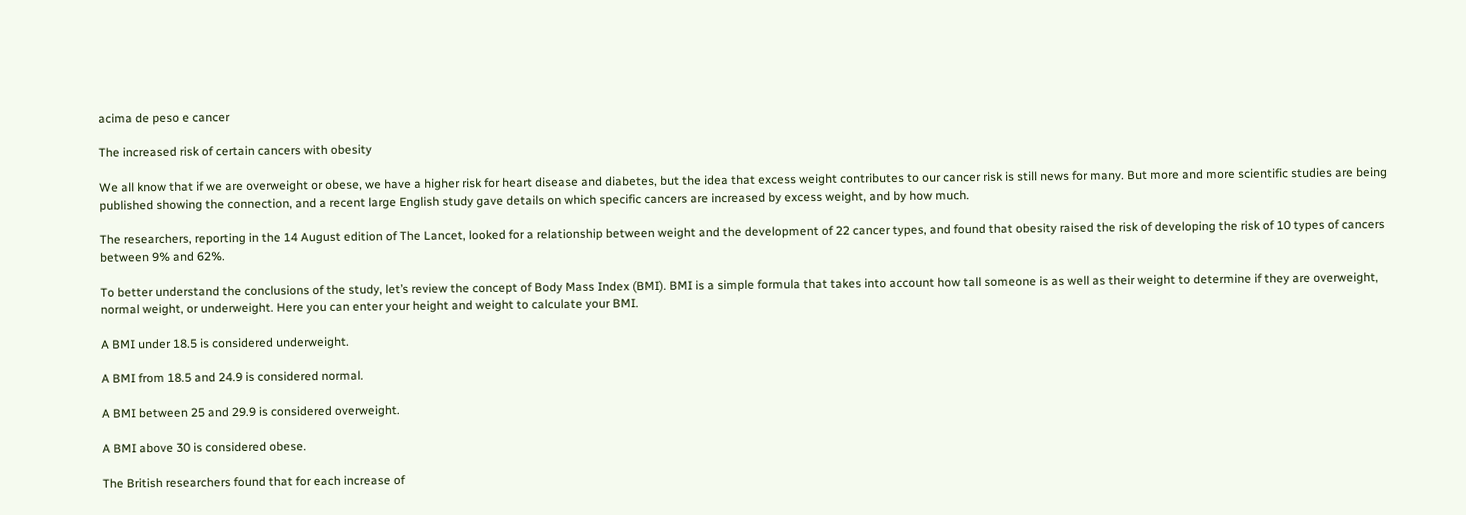acima de peso e cancer

The increased risk of certain cancers with obesity

We all know that if we are overweight or obese, we have a higher risk for heart disease and diabetes, but the idea that excess weight contributes to our cancer risk is still news for many. But more and more scientific studies are being published showing the connection, and a recent large English study gave details on which specific cancers are increased by excess weight, and by how much.

The researchers, reporting in the 14 August edition of The Lancet, looked for a relationship between weight and the development of 22 cancer types, and found that obesity raised the risk of developing the risk of 10 types of cancers between 9% and 62%.

To better understand the conclusions of the study, let’s review the concept of Body Mass Index (BMI). BMI is a simple formula that takes into account how tall someone is as well as their weight to determine if they are overweight, normal weight, or underweight. Here you can enter your height and weight to calculate your BMI.

A BMI under 18.5 is considered underweight.

A BMI from 18.5 and 24.9 is considered normal.

A BMI between 25 and 29.9 is considered overweight.

A BMI above 30 is considered obese.

The British researchers found that for each increase of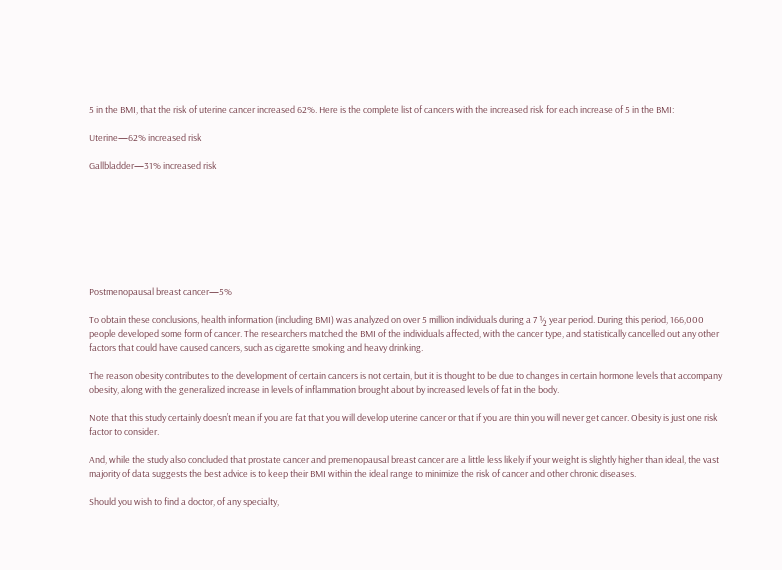5 in the BMI, that the risk of uterine cancer increased 62%. Here is the complete list of cancers with the increased risk for each increase of 5 in the BMI:

Uterine—62% increased risk

Gallbladder—31% increased risk








Postmenopausal breast cancer—5%

To obtain these conclusions, health information (including BMI) was analyzed on over 5 million individuals during a 7 ½ year period. During this period, 166,000 people developed some form of cancer. The researchers matched the BMI of the individuals affected, with the cancer type, and statistically cancelled out any other factors that could have caused cancers, such as cigarette smoking and heavy drinking.

The reason obesity contributes to the development of certain cancers is not certain, but it is thought to be due to changes in certain hormone levels that accompany obesity, along with the generalized increase in levels of inflammation brought about by increased levels of fat in the body.

Note that this study certainly doesn’t mean if you are fat that you will develop uterine cancer or that if you are thin you will never get cancer. Obesity is just one risk factor to consider.

And, while the study also concluded that prostate cancer and premenopausal breast cancer are a little less likely if your weight is slightly higher than ideal, the vast majority of data suggests the best advice is to keep their BMI within the ideal range to minimize the risk of cancer and other chronic diseases.

Should you wish to find a doctor, of any specialty,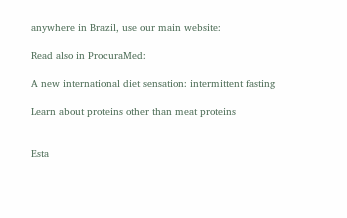anywhere in Brazil, use our main website:

Read also in ProcuraMed:

A new international diet sensation: intermittent fasting

Learn about proteins other than meat proteins


Esta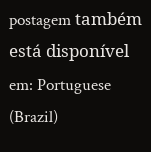postagem também está disponível em: Portuguese (Brazil)